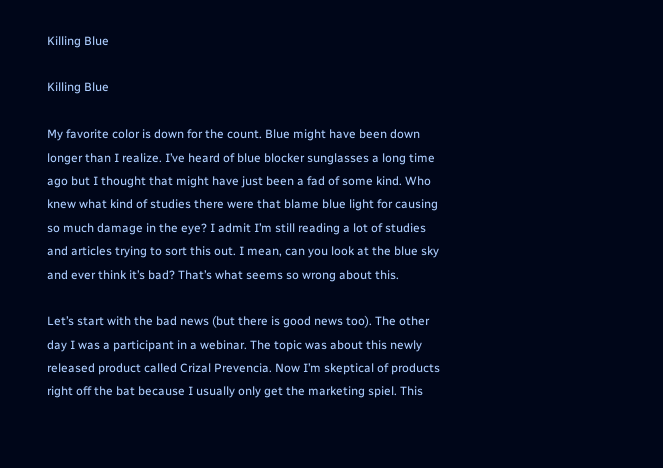Killing Blue

Killing Blue

My favorite color is down for the count. Blue might have been down longer than I realize. I’ve heard of blue blocker sunglasses a long time ago but I thought that might have just been a fad of some kind. Who knew what kind of studies there were that blame blue light for causing so much damage in the eye? I admit I’m still reading a lot of studies and articles trying to sort this out. I mean, can you look at the blue sky and ever think it’s bad? That’s what seems so wrong about this.

Let’s start with the bad news (but there is good news too). The other day I was a participant in a webinar. The topic was about this newly released product called Crizal Prevencia. Now I’m skeptical of products right off the bat because I usually only get the marketing spiel. This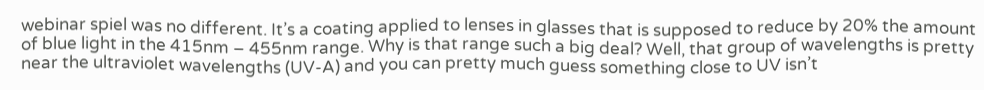webinar spiel was no different. It’s a coating applied to lenses in glasses that is supposed to reduce by 20% the amount of blue light in the 415nm – 455nm range. Why is that range such a big deal? Well, that group of wavelengths is pretty near the ultraviolet wavelengths (UV-A) and you can pretty much guess something close to UV isn’t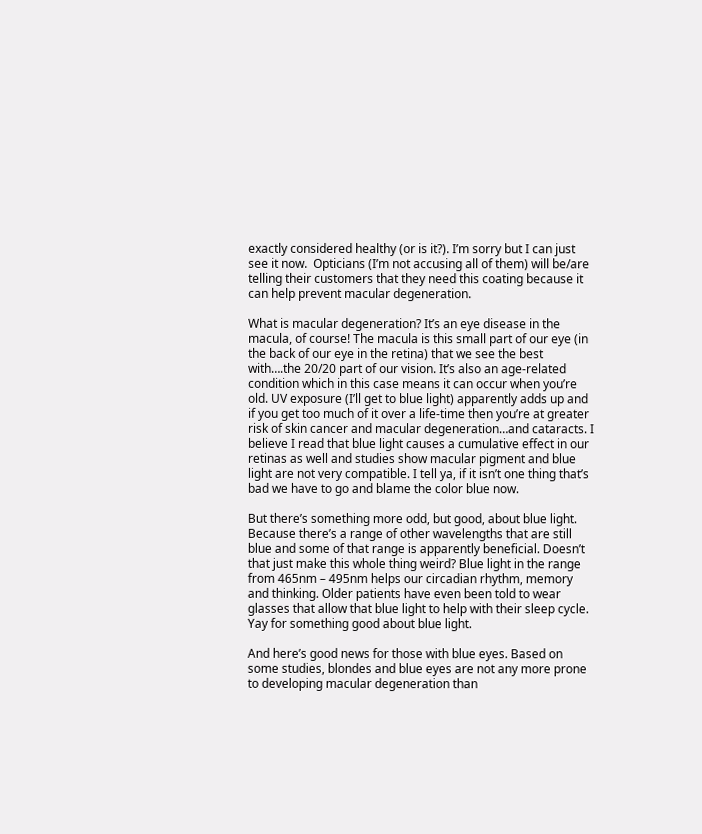exactly considered healthy (or is it?). I’m sorry but I can just see it now.  Opticians (I’m not accusing all of them) will be/are telling their customers that they need this coating because it can help prevent macular degeneration.

What is macular degeneration? It’s an eye disease in the macula, of course! The macula is this small part of our eye (in the back of our eye in the retina) that we see the best with….the 20/20 part of our vision. It’s also an age-related condition which in this case means it can occur when you’re old. UV exposure (I’ll get to blue light) apparently adds up and if you get too much of it over a life-time then you’re at greater risk of skin cancer and macular degeneration…and cataracts. I believe I read that blue light causes a cumulative effect in our retinas as well and studies show macular pigment and blue light are not very compatible. I tell ya, if it isn’t one thing that’s bad we have to go and blame the color blue now.

But there’s something more odd, but good, about blue light. Because there’s a range of other wavelengths that are still blue and some of that range is apparently beneficial. Doesn’t that just make this whole thing weird? Blue light in the range from 465nm – 495nm helps our circadian rhythm, memory and thinking. Older patients have even been told to wear glasses that allow that blue light to help with their sleep cycle. Yay for something good about blue light.

And here’s good news for those with blue eyes. Based on some studies, blondes and blue eyes are not any more prone to developing macular degeneration than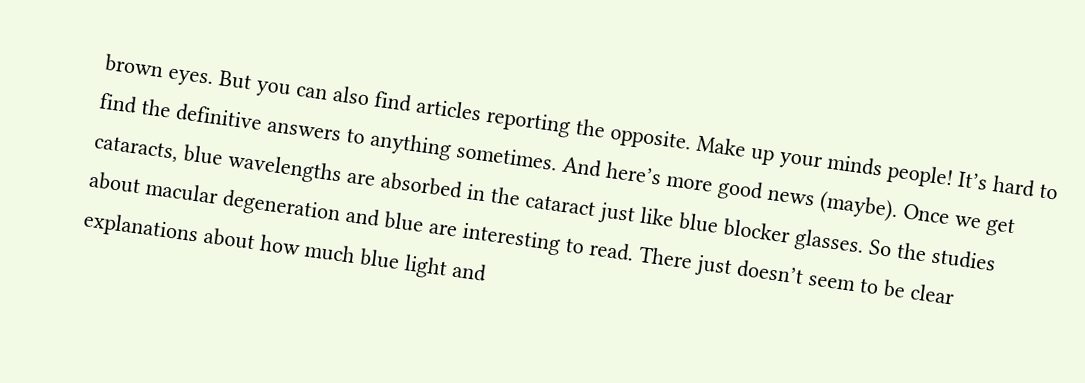brown eyes. But you can also find articles reporting the opposite. Make up your minds people! It’s hard to find the definitive answers to anything sometimes. And here’s more good news (maybe). Once we get cataracts, blue wavelengths are absorbed in the cataract just like blue blocker glasses. So the studies about macular degeneration and blue are interesting to read. There just doesn’t seem to be clear explanations about how much blue light and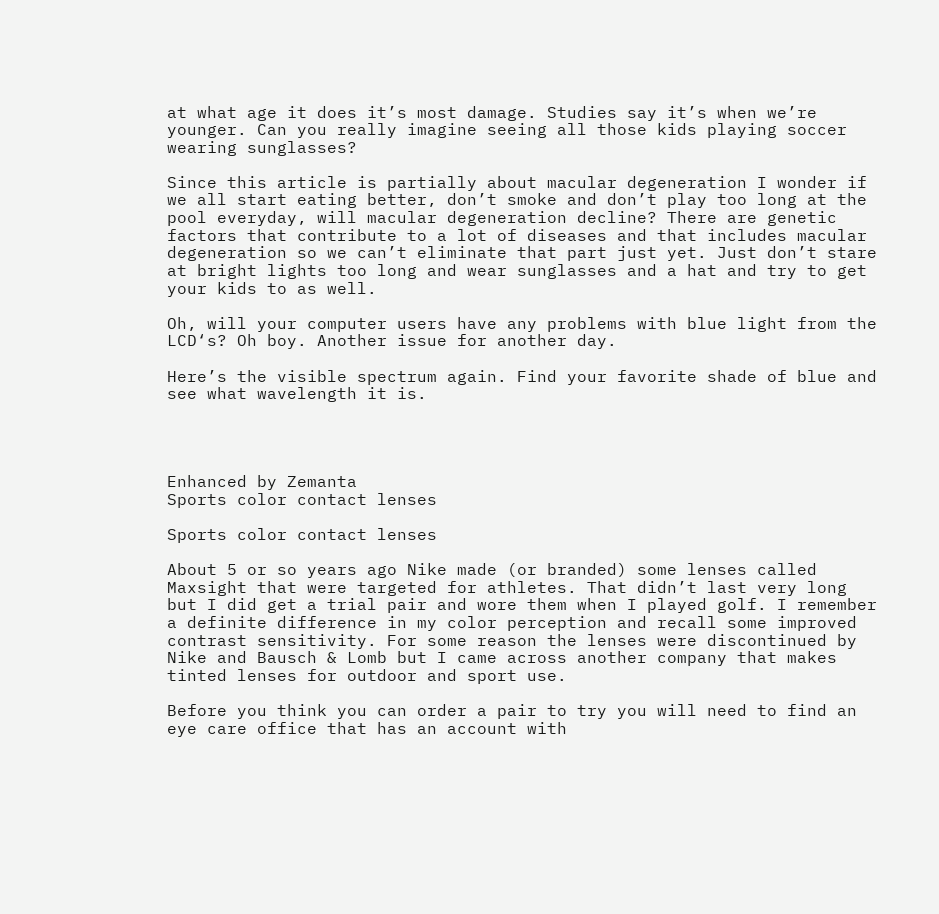at what age it does it’s most damage. Studies say it’s when we’re younger. Can you really imagine seeing all those kids playing soccer wearing sunglasses?

Since this article is partially about macular degeneration I wonder if we all start eating better, don’t smoke and don’t play too long at the pool everyday, will macular degeneration decline? There are genetic factors that contribute to a lot of diseases and that includes macular degeneration so we can’t eliminate that part just yet. Just don’t stare at bright lights too long and wear sunglasses and a hat and try to get your kids to as well.

Oh, will your computer users have any problems with blue light from the LCD‘s? Oh boy. Another issue for another day.

Here’s the visible spectrum again. Find your favorite shade of blue and see what wavelength it is.




Enhanced by Zemanta
Sports color contact lenses

Sports color contact lenses

About 5 or so years ago Nike made (or branded) some lenses called Maxsight that were targeted for athletes. That didn’t last very long but I did get a trial pair and wore them when I played golf. I remember a definite difference in my color perception and recall some improved contrast sensitivity. For some reason the lenses were discontinued by Nike and Bausch & Lomb but I came across another company that makes tinted lenses for outdoor and sport use.

Before you think you can order a pair to try you will need to find an eye care office that has an account with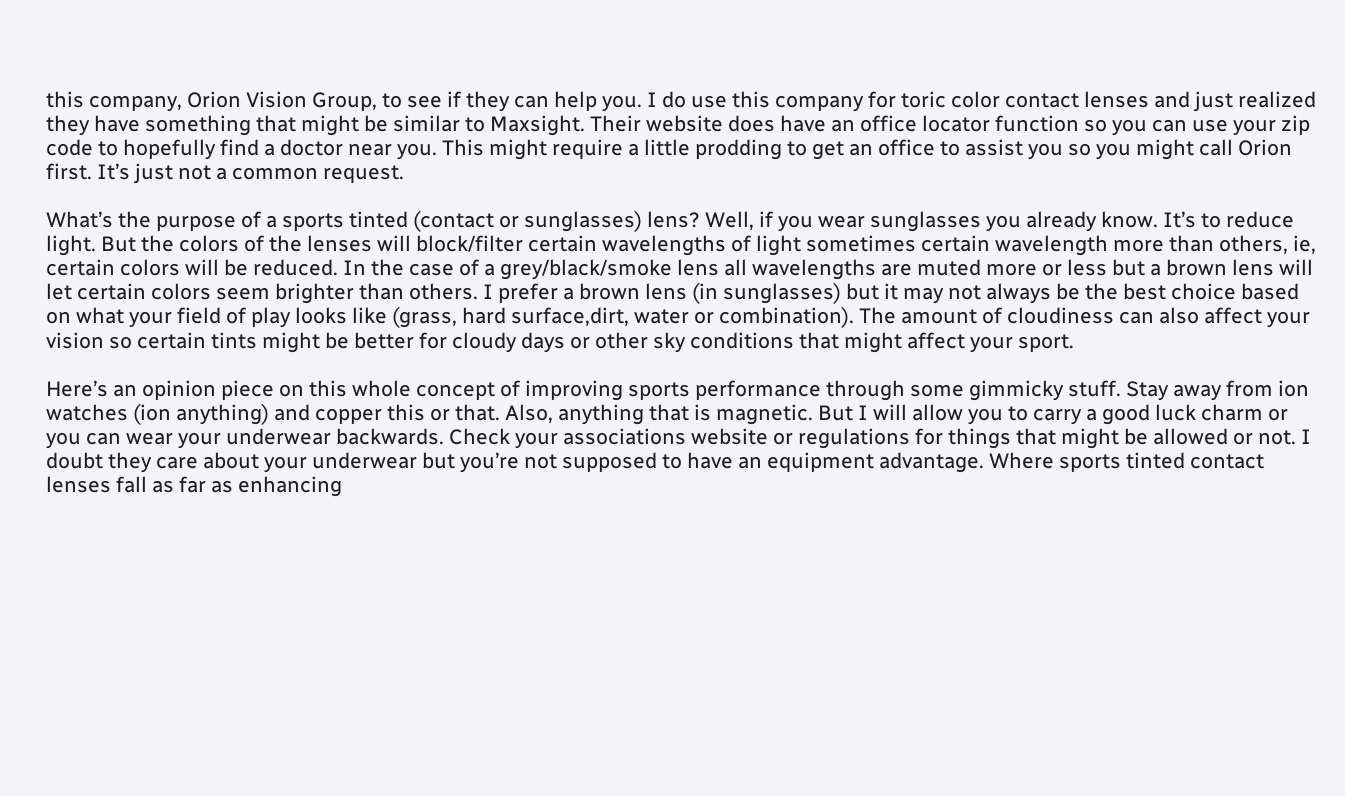this company, Orion Vision Group, to see if they can help you. I do use this company for toric color contact lenses and just realized they have something that might be similar to Maxsight. Their website does have an office locator function so you can use your zip code to hopefully find a doctor near you. This might require a little prodding to get an office to assist you so you might call Orion first. It’s just not a common request.

What’s the purpose of a sports tinted (contact or sunglasses) lens? Well, if you wear sunglasses you already know. It’s to reduce light. But the colors of the lenses will block/filter certain wavelengths of light sometimes certain wavelength more than others, ie, certain colors will be reduced. In the case of a grey/black/smoke lens all wavelengths are muted more or less but a brown lens will let certain colors seem brighter than others. I prefer a brown lens (in sunglasses) but it may not always be the best choice based on what your field of play looks like (grass, hard surface,dirt, water or combination). The amount of cloudiness can also affect your vision so certain tints might be better for cloudy days or other sky conditions that might affect your sport.

Here’s an opinion piece on this whole concept of improving sports performance through some gimmicky stuff. Stay away from ion watches (ion anything) and copper this or that. Also, anything that is magnetic. But I will allow you to carry a good luck charm or you can wear your underwear backwards. Check your associations website or regulations for things that might be allowed or not. I doubt they care about your underwear but you’re not supposed to have an equipment advantage. Where sports tinted contact lenses fall as far as enhancing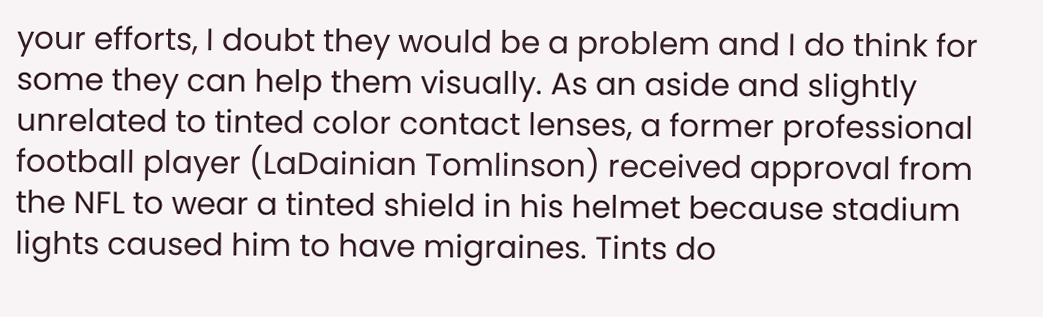your efforts, I doubt they would be a problem and I do think for some they can help them visually. As an aside and slightly unrelated to tinted color contact lenses, a former professional football player (LaDainian Tomlinson) received approval from the NFL to wear a tinted shield in his helmet because stadium lights caused him to have migraines. Tints do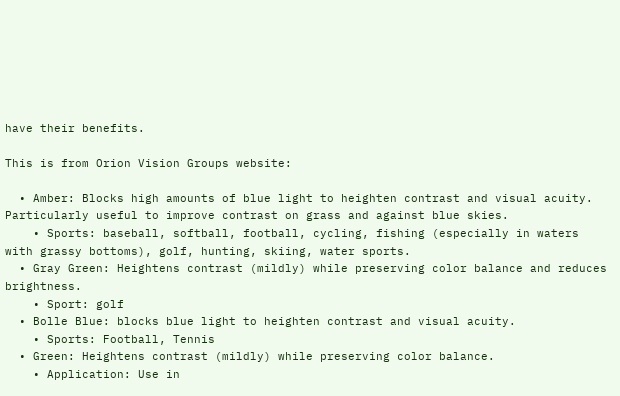have their benefits.

This is from Orion Vision Groups website:

  • Amber: Blocks high amounts of blue light to heighten contrast and visual acuity. Particularly useful to improve contrast on grass and against blue skies.
    • Sports: baseball, softball, football, cycling, fishing (especially in waters with grassy bottoms), golf, hunting, skiing, water sports.
  • Gray Green: Heightens contrast (mildly) while preserving color balance and reduces brightness.
    • Sport: golf
  • Bolle Blue: blocks blue light to heighten contrast and visual acuity.
    • Sports: Football, Tennis
  • Green: Heightens contrast (mildly) while preserving color balance.
    • Application: Use in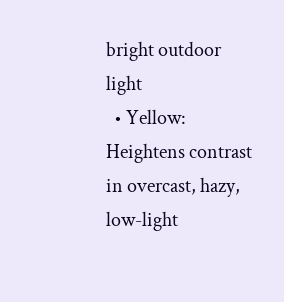bright outdoor light
  • Yellow: Heightens contrast in overcast, hazy, low-light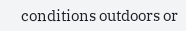conditions outdoors or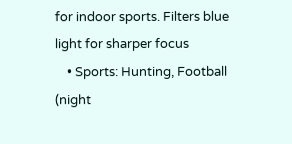for indoor sports. Filters blue light for sharper focus
    • Sports: Hunting, Football (night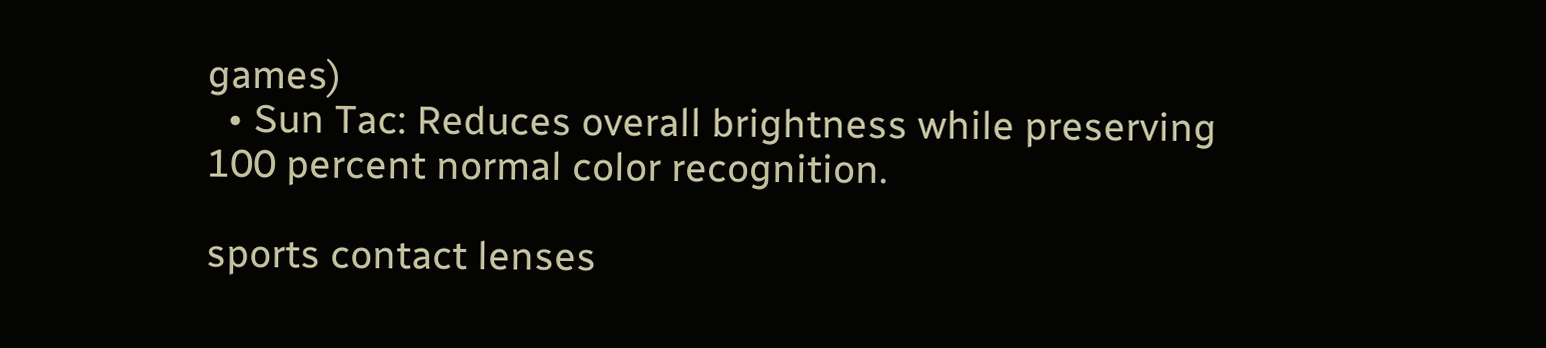games)
  • Sun Tac: Reduces overall brightness while preserving 100 percent normal color recognition.

sports contact lenses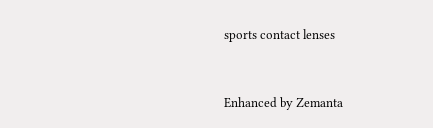sports contact lenses


Enhanced by Zemanta